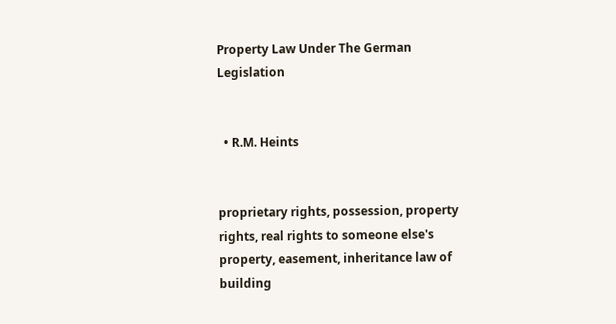Property Law Under The German Legislation


  • R.M. Heints


proprietary rights, possession, property rights, real rights to someone else's property, easement, inheritance law of building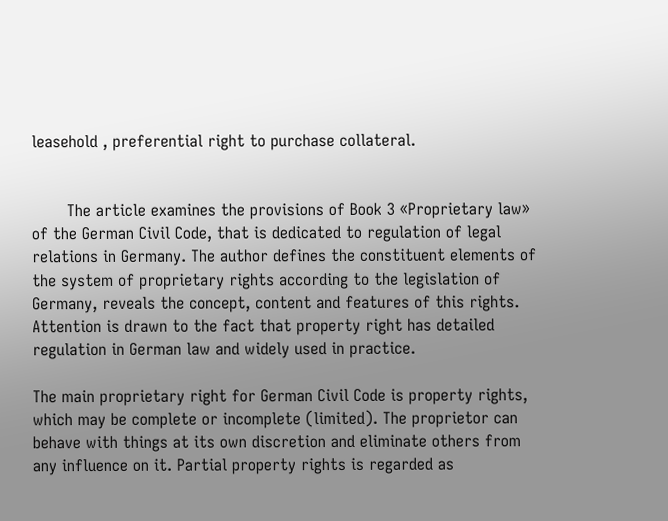leasehold , preferential right to purchase collateral.


       The article examines the provisions of Book 3 «Proprietary law» of the German Civil Code, that is dedicated to regulation of legal relations in Germany. The author defines the constituent elements of the system of proprietary rights according to the legislation of Germany, reveals the concept, content and features of this rights. Attention is drawn to the fact that property right has detailed regulation in German law and widely used in practice.

The main proprietary right for German Civil Code is property rights, which may be complete or incomplete (limited). The proprietor can behave with things at its own discretion and eliminate others from any influence on it. Partial property rights is regarded as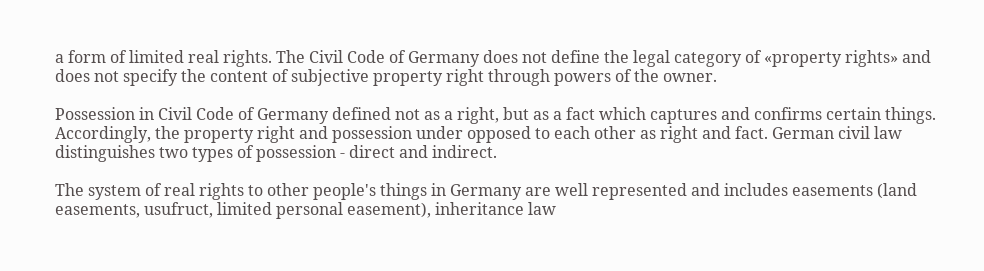a form of limited real rights. The Civil Code of Germany does not define the legal category of «property rights» and does not specify the content of subjective property right through powers of the owner.

Possession in Civil Code of Germany defined not as a right, but as a fact which captures and confirms certain things. Accordingly, the property right and possession under opposed to each other as right and fact. German civil law distinguishes two types of possession - direct and indirect.

The system of real rights to other people's things in Germany are well represented and includes easements (land easements, usufruct, limited personal easement), inheritance law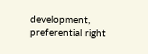development, preferential right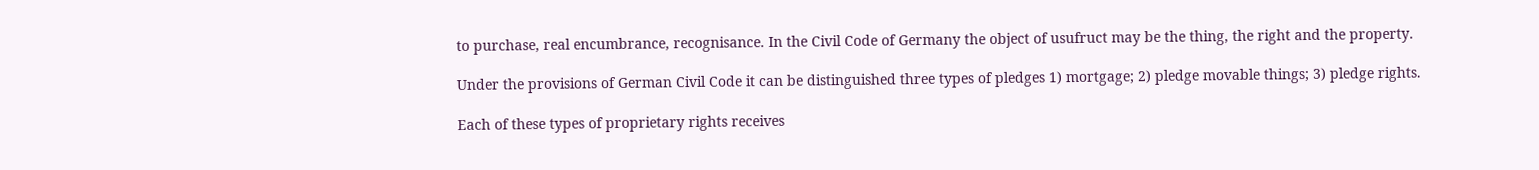to purchase, real encumbrance, recognisance. In the Civil Code of Germany the object of usufruct may be the thing, the right and the property.

Under the provisions of German Civil Code it can be distinguished three types of pledges 1) mortgage; 2) pledge movable things; 3) pledge rights.

Each of these types of proprietary rights receives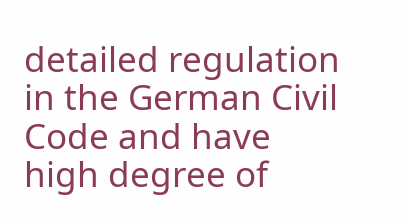detailed regulation in the German Civil Code and have high degree of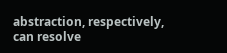abstraction, respectively, can resolve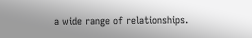a wide range of relationships.